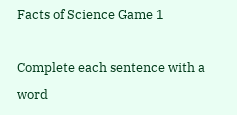Facts of Science Game 1

Complete each sentence with a word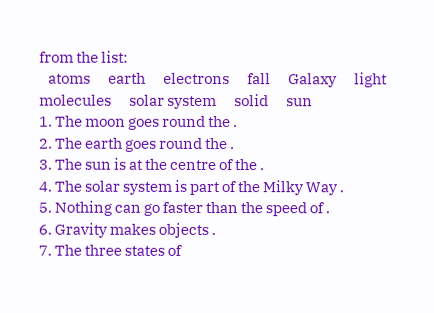from the list:
   atoms      earth      electrons      fall      Galaxy      light      molecules      solar system      solid      sun
1. The moon goes round the .
2. The earth goes round the .
3. The sun is at the centre of the .
4. The solar system is part of the Milky Way .
5. Nothing can go faster than the speed of .
6. Gravity makes objects .
7. The three states of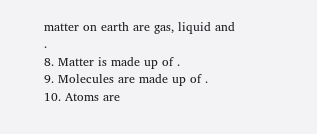matter on earth are gas, liquid and .
8. Matter is made up of .
9. Molecules are made up of .
10. Atoms are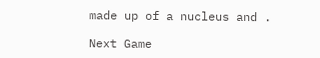made up of a nucleus and .

Next Game